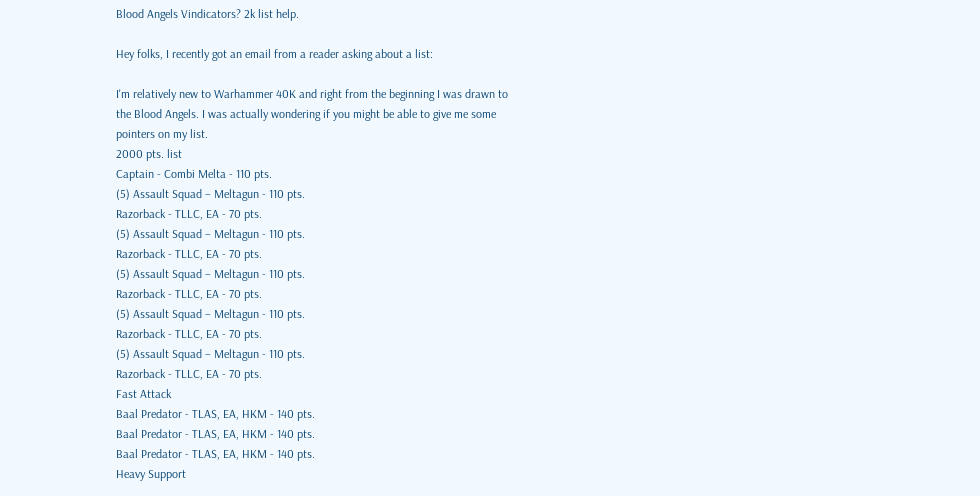Blood Angels Vindicators? 2k list help.

Hey folks, I recently got an email from a reader asking about a list:

I'm relatively new to Warhammer 40K and right from the beginning I was drawn to the Blood Angels. I was actually wondering if you might be able to give me some pointers on my list.
2000 pts. list
Captain - Combi Melta - 110 pts.
(5) Assault Squad – Meltagun - 110 pts.
Razorback - TLLC, EA - 70 pts.
(5) Assault Squad – Meltagun - 110 pts.
Razorback - TLLC, EA - 70 pts.
(5) Assault Squad – Meltagun - 110 pts.
Razorback - TLLC, EA - 70 pts.
(5) Assault Squad – Meltagun - 110 pts.
Razorback - TLLC, EA - 70 pts.
(5) Assault Squad – Meltagun - 110 pts.
Razorback - TLLC, EA - 70 pts.
Fast Attack
Baal Predator - TLAS, EA, HKM - 140 pts.
Baal Predator - TLAS, EA, HKM - 140 pts.
Baal Predator - TLAS, EA, HKM - 140 pts.
Heavy Support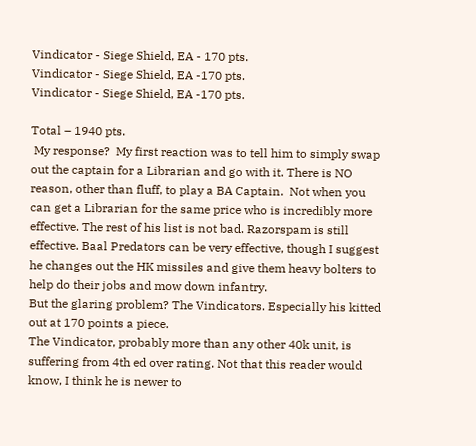Vindicator - Siege Shield, EA - 170 pts.
Vindicator - Siege Shield, EA -170 pts.
Vindicator - Siege Shield, EA -170 pts.

Total – 1940 pts.
 My response?  My first reaction was to tell him to simply swap out the captain for a Librarian and go with it. There is NO reason, other than fluff, to play a BA Captain.  Not when you can get a Librarian for the same price who is incredibly more effective. The rest of his list is not bad. Razorspam is still effective. Baal Predators can be very effective, though I suggest he changes out the HK missiles and give them heavy bolters to help do their jobs and mow down infantry.
But the glaring problem? The Vindicators. Especially his kitted out at 170 points a piece.
The Vindicator, probably more than any other 40k unit, is suffering from 4th ed over rating. Not that this reader would know, I think he is newer to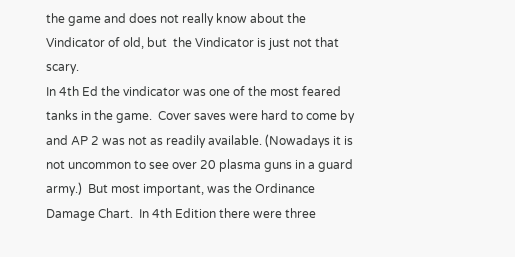the game and does not really know about the Vindicator of old, but  the Vindicator is just not that scary.
In 4th Ed the vindicator was one of the most feared tanks in the game.  Cover saves were hard to come by and AP 2 was not as readily available. (Nowadays it is not uncommon to see over 20 plasma guns in a guard army.)  But most important, was the Ordinance Damage Chart.  In 4th Edition there were three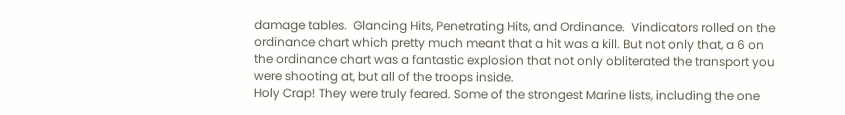damage tables.  Glancing Hits, Penetrating Hits, and Ordinance.  Vindicators rolled on the ordinance chart which pretty much meant that a hit was a kill. But not only that, a 6 on the ordinance chart was a fantastic explosion that not only obliterated the transport you were shooting at, but all of the troops inside.
Holy Crap! They were truly feared. Some of the strongest Marine lists, including the one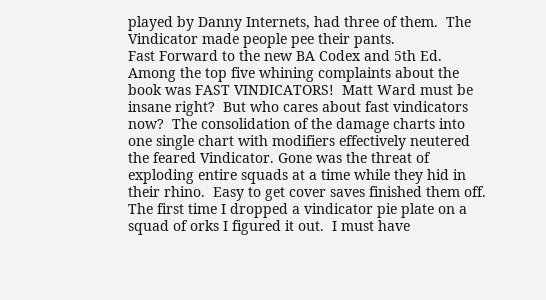played by Danny Internets, had three of them.  The Vindicator made people pee their pants.
Fast Forward to the new BA Codex and 5th Ed.  Among the top five whining complaints about the book was FAST VINDICATORS!  Matt Ward must be insane right?  But who cares about fast vindicators now?  The consolidation of the damage charts into one single chart with modifiers effectively neutered the feared Vindicator. Gone was the threat of exploding entire squads at a time while they hid in their rhino.  Easy to get cover saves finished them off.  The first time I dropped a vindicator pie plate on a squad of orks I figured it out.  I must have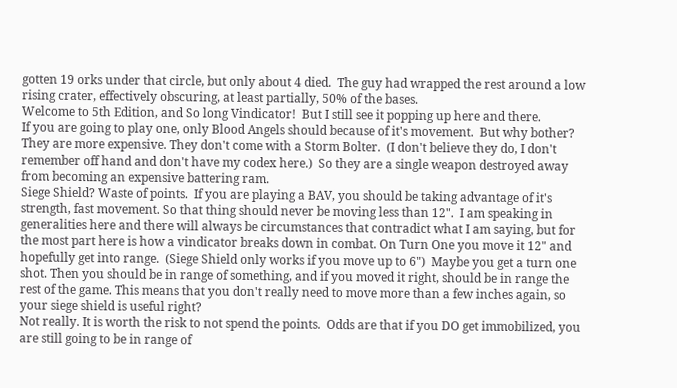gotten 19 orks under that circle, but only about 4 died.  The guy had wrapped the rest around a low rising crater, effectively obscuring, at least partially, 50% of the bases.
Welcome to 5th Edition, and So long Vindicator!  But I still see it popping up here and there.
If you are going to play one, only Blood Angels should because of it's movement.  But why bother?  They are more expensive. They don't come with a Storm Bolter.  (I don't believe they do, I don't remember off hand and don't have my codex here.)  So they are a single weapon destroyed away from becoming an expensive battering ram.
Siege Shield? Waste of points.  If you are playing a BAV, you should be taking advantage of it's strength, fast movement. So that thing should never be moving less than 12".  I am speaking in generalities here and there will always be circumstances that contradict what I am saying, but for the most part here is how a vindicator breaks down in combat. On Turn One you move it 12" and hopefully get into range.  (Siege Shield only works if you move up to 6")  Maybe you get a turn one shot. Then you should be in range of something, and if you moved it right, should be in range the rest of the game. This means that you don't really need to move more than a few inches again, so your siege shield is useful right?
Not really. It is worth the risk to not spend the points.  Odds are that if you DO get immobilized, you are still going to be in range of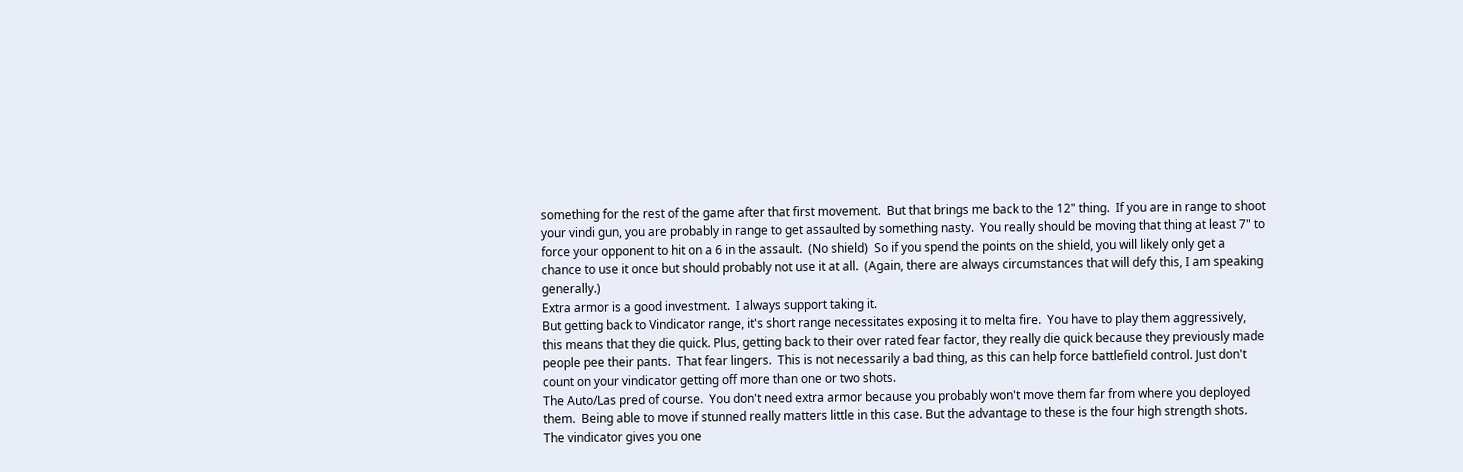something for the rest of the game after that first movement.  But that brings me back to the 12" thing.  If you are in range to shoot your vindi gun, you are probably in range to get assaulted by something nasty.  You really should be moving that thing at least 7" to force your opponent to hit on a 6 in the assault.  (No shield)  So if you spend the points on the shield, you will likely only get a chance to use it once but should probably not use it at all.  (Again, there are always circumstances that will defy this, I am speaking generally.)
Extra armor is a good investment.  I always support taking it.
But getting back to Vindicator range, it's short range necessitates exposing it to melta fire.  You have to play them aggressively, this means that they die quick. Plus, getting back to their over rated fear factor, they really die quick because they previously made people pee their pants.  That fear lingers.  This is not necessarily a bad thing, as this can help force battlefield control. Just don't count on your vindicator getting off more than one or two shots.
The Auto/Las pred of course.  You don't need extra armor because you probably won't move them far from where you deployed them.  Being able to move if stunned really matters little in this case. But the advantage to these is the four high strength shots.  The vindicator gives you one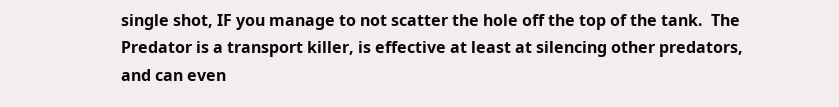single shot, IF you manage to not scatter the hole off the top of the tank.  The Predator is a transport killer, is effective at least at silencing other predators, and can even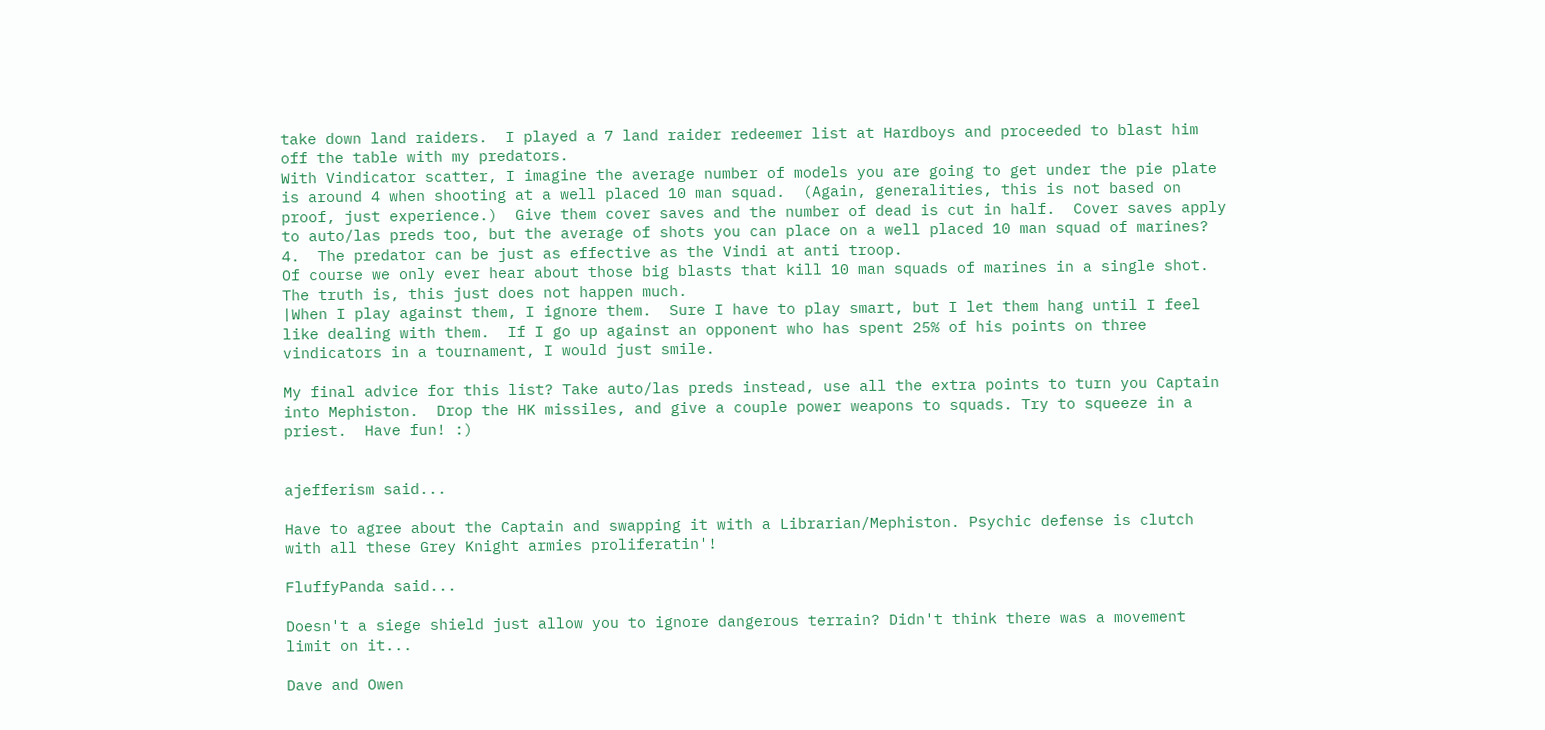take down land raiders.  I played a 7 land raider redeemer list at Hardboys and proceeded to blast him off the table with my predators.
With Vindicator scatter, I imagine the average number of models you are going to get under the pie plate is around 4 when shooting at a well placed 10 man squad.  (Again, generalities, this is not based on proof, just experience.)  Give them cover saves and the number of dead is cut in half.  Cover saves apply to auto/las preds too, but the average of shots you can place on a well placed 10 man squad of marines?  4.  The predator can be just as effective as the Vindi at anti troop.
Of course we only ever hear about those big blasts that kill 10 man squads of marines in a single shot.  The truth is, this just does not happen much.
|When I play against them, I ignore them.  Sure I have to play smart, but I let them hang until I feel like dealing with them.  If I go up against an opponent who has spent 25% of his points on three vindicators in a tournament, I would just smile.

My final advice for this list? Take auto/las preds instead, use all the extra points to turn you Captain into Mephiston.  Drop the HK missiles, and give a couple power weapons to squads. Try to squeeze in a priest.  Have fun! :)


ajefferism said...

Have to agree about the Captain and swapping it with a Librarian/Mephiston. Psychic defense is clutch with all these Grey Knight armies proliferatin'!

FluffyPanda said...

Doesn't a siege shield just allow you to ignore dangerous terrain? Didn't think there was a movement limit on it...

Dave and Owen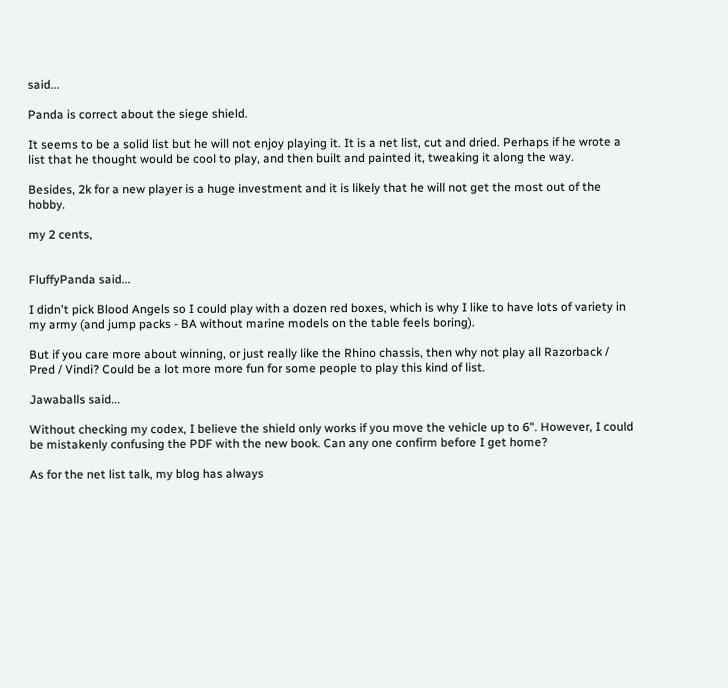said...

Panda is correct about the siege shield.

It seems to be a solid list but he will not enjoy playing it. It is a net list, cut and dried. Perhaps if he wrote a list that he thought would be cool to play, and then built and painted it, tweaking it along the way.

Besides, 2k for a new player is a huge investment and it is likely that he will not get the most out of the hobby.

my 2 cents,


FluffyPanda said...

I didn't pick Blood Angels so I could play with a dozen red boxes, which is why I like to have lots of variety in my army (and jump packs - BA without marine models on the table feels boring).

But if you care more about winning, or just really like the Rhino chassis, then why not play all Razorback / Pred / Vindi? Could be a lot more more fun for some people to play this kind of list.

Jawaballs said...

Without checking my codex, I believe the shield only works if you move the vehicle up to 6". However, I could be mistakenly confusing the PDF with the new book. Can any one confirm before I get home?

As for the net list talk, my blog has always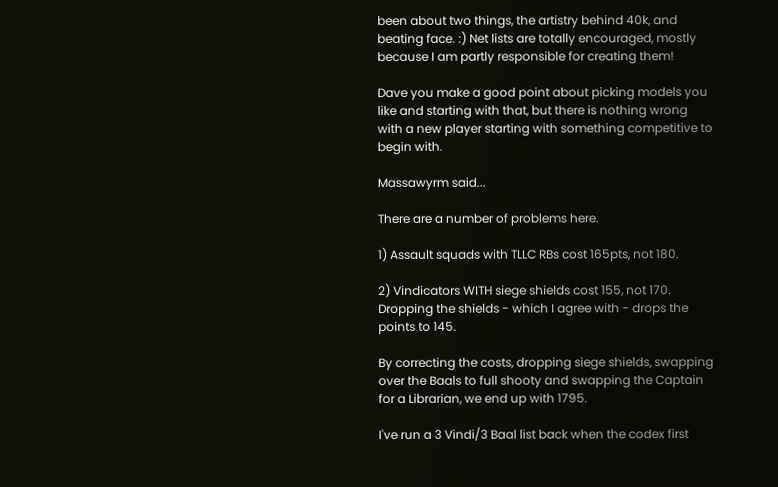been about two things, the artistry behind 40k, and beating face. :) Net lists are totally encouraged, mostly because I am partly responsible for creating them!

Dave you make a good point about picking models you like and starting with that, but there is nothing wrong with a new player starting with something competitive to begin with.

Massawyrm said...

There are a number of problems here.

1) Assault squads with TLLC RBs cost 165pts, not 180.

2) Vindicators WITH siege shields cost 155, not 170. Dropping the shields - which I agree with - drops the points to 145.

By correcting the costs, dropping siege shields, swapping over the Baals to full shooty and swapping the Captain for a Librarian, we end up with 1795.

I've run a 3 Vindi/3 Baal list back when the codex first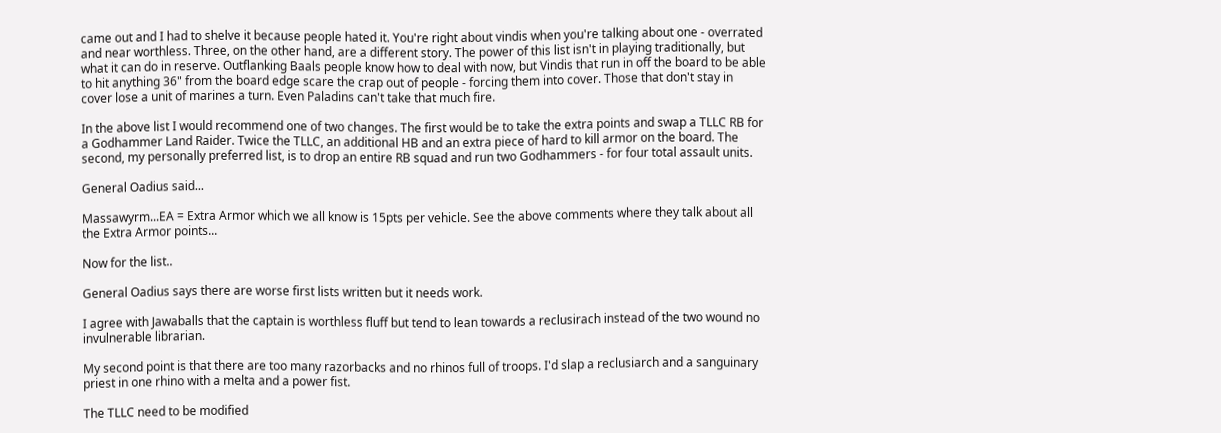came out and I had to shelve it because people hated it. You're right about vindis when you're talking about one - overrated and near worthless. Three, on the other hand, are a different story. The power of this list isn't in playing traditionally, but what it can do in reserve. Outflanking Baals people know how to deal with now, but Vindis that run in off the board to be able to hit anything 36" from the board edge scare the crap out of people - forcing them into cover. Those that don't stay in cover lose a unit of marines a turn. Even Paladins can't take that much fire.

In the above list I would recommend one of two changes. The first would be to take the extra points and swap a TLLC RB for a Godhammer Land Raider. Twice the TLLC, an additional HB and an extra piece of hard to kill armor on the board. The second, my personally preferred list, is to drop an entire RB squad and run two Godhammers - for four total assault units.

General Oadius said...

Massawyrm...EA = Extra Armor which we all know is 15pts per vehicle. See the above comments where they talk about all the Extra Armor points...

Now for the list..

General Oadius says there are worse first lists written but it needs work.

I agree with Jawaballs that the captain is worthless fluff but tend to lean towards a reclusirach instead of the two wound no invulnerable librarian.

My second point is that there are too many razorbacks and no rhinos full of troops. I'd slap a reclusiarch and a sanguinary priest in one rhino with a melta and a power fist.

The TLLC need to be modified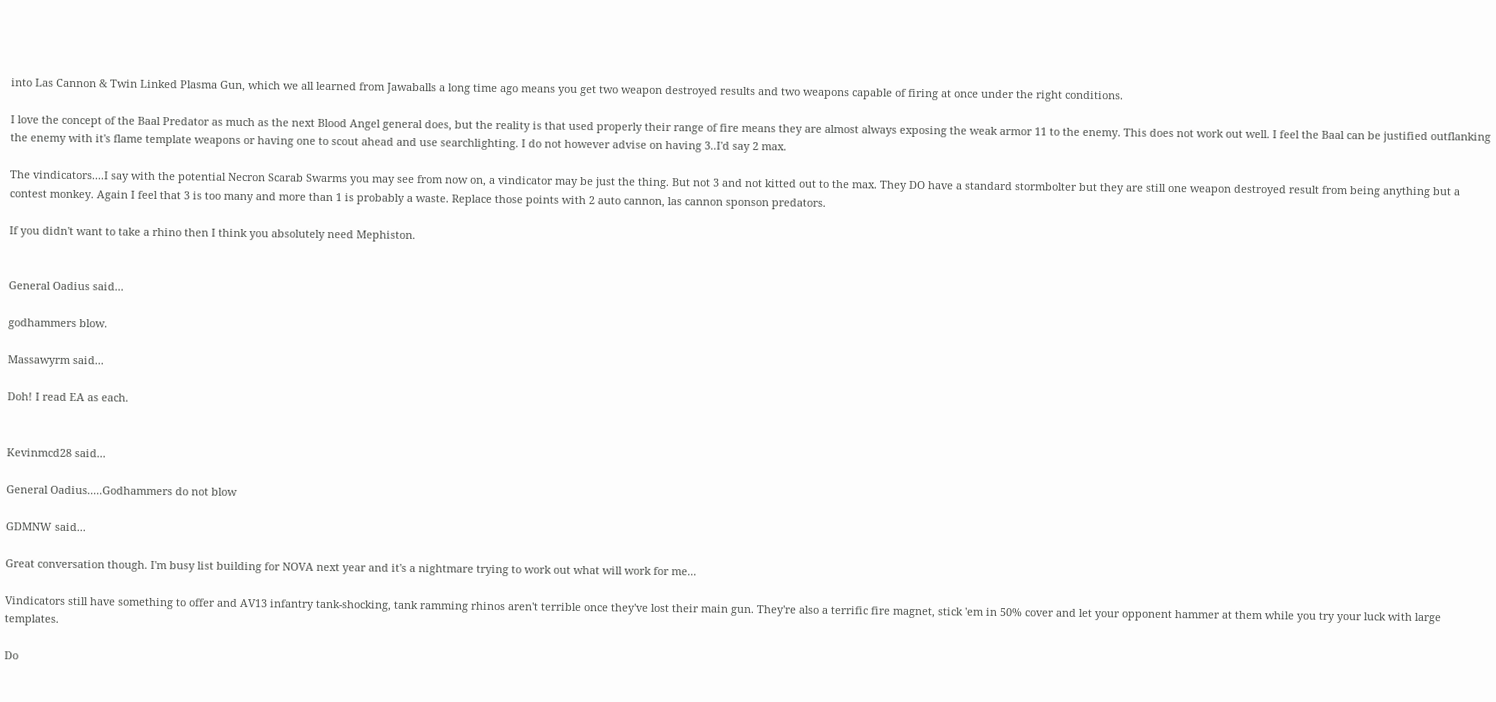into Las Cannon & Twin Linked Plasma Gun, which we all learned from Jawaballs a long time ago means you get two weapon destroyed results and two weapons capable of firing at once under the right conditions.

I love the concept of the Baal Predator as much as the next Blood Angel general does, but the reality is that used properly their range of fire means they are almost always exposing the weak armor 11 to the enemy. This does not work out well. I feel the Baal can be justified outflanking the enemy with it's flame template weapons or having one to scout ahead and use searchlighting. I do not however advise on having 3..I'd say 2 max.

The vindicators....I say with the potential Necron Scarab Swarms you may see from now on, a vindicator may be just the thing. But not 3 and not kitted out to the max. They DO have a standard stormbolter but they are still one weapon destroyed result from being anything but a contest monkey. Again I feel that 3 is too many and more than 1 is probably a waste. Replace those points with 2 auto cannon, las cannon sponson predators.

If you didn't want to take a rhino then I think you absolutely need Mephiston.


General Oadius said...

godhammers blow.

Massawyrm said...

Doh! I read EA as each.


Kevinmcd28 said...

General Oadius.....Godhammers do not blow

GDMNW said...

Great conversation though. I'm busy list building for NOVA next year and it's a nightmare trying to work out what will work for me...

Vindicators still have something to offer and AV13 infantry tank-shocking, tank ramming rhinos aren't terrible once they've lost their main gun. They're also a terrific fire magnet, stick 'em in 50% cover and let your opponent hammer at them while you try your luck with large templates.

Do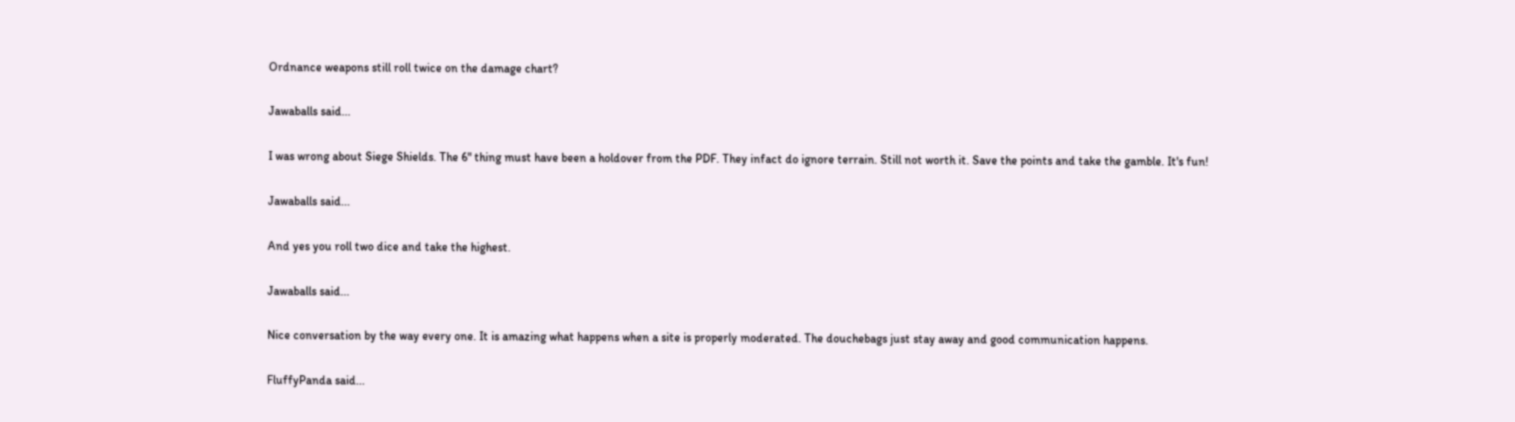Ordnance weapons still roll twice on the damage chart?

Jawaballs said...

I was wrong about Siege Shields. The 6" thing must have been a holdover from the PDF. They infact do ignore terrain. Still not worth it. Save the points and take the gamble. It's fun!

Jawaballs said...

And yes you roll two dice and take the highest.

Jawaballs said...

Nice conversation by the way every one. It is amazing what happens when a site is properly moderated. The douchebags just stay away and good communication happens.

FluffyPanda said...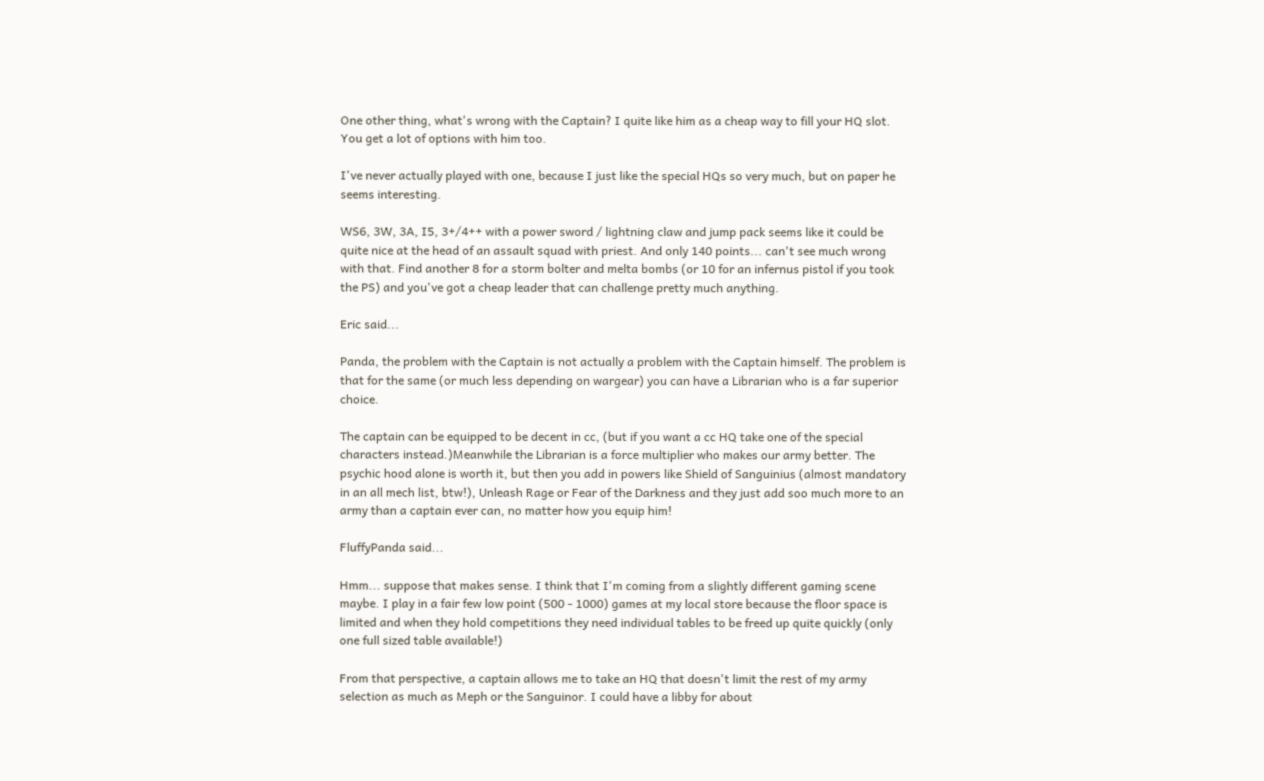One other thing, what's wrong with the Captain? I quite like him as a cheap way to fill your HQ slot. You get a lot of options with him too.

I've never actually played with one, because I just like the special HQs so very much, but on paper he seems interesting.

WS6, 3W, 3A, I5, 3+/4++ with a power sword / lightning claw and jump pack seems like it could be quite nice at the head of an assault squad with priest. And only 140 points... can't see much wrong with that. Find another 8 for a storm bolter and melta bombs (or 10 for an infernus pistol if you took the PS) and you've got a cheap leader that can challenge pretty much anything.

Eric said...

Panda, the problem with the Captain is not actually a problem with the Captain himself. The problem is that for the same (or much less depending on wargear) you can have a Librarian who is a far superior choice.

The captain can be equipped to be decent in cc, (but if you want a cc HQ take one of the special characters instead.)Meanwhile the Librarian is a force multiplier who makes our army better. The psychic hood alone is worth it, but then you add in powers like Shield of Sanguinius (almost mandatory in an all mech list, btw!), Unleash Rage or Fear of the Darkness and they just add soo much more to an army than a captain ever can, no matter how you equip him!

FluffyPanda said...

Hmm... suppose that makes sense. I think that I'm coming from a slightly different gaming scene maybe. I play in a fair few low point (500 - 1000) games at my local store because the floor space is limited and when they hold competitions they need individual tables to be freed up quite quickly (only one full sized table available!)

From that perspective, a captain allows me to take an HQ that doesn't limit the rest of my army selection as much as Meph or the Sanguinor. I could have a libby for about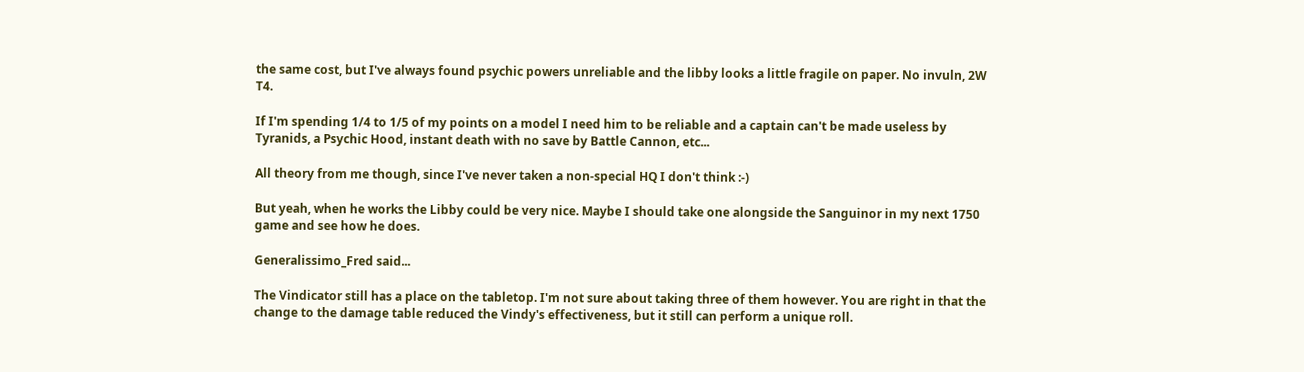the same cost, but I've always found psychic powers unreliable and the libby looks a little fragile on paper. No invuln, 2W T4.

If I'm spending 1/4 to 1/5 of my points on a model I need him to be reliable and a captain can't be made useless by Tyranids, a Psychic Hood, instant death with no save by Battle Cannon, etc...

All theory from me though, since I've never taken a non-special HQ I don't think :-)

But yeah, when he works the Libby could be very nice. Maybe I should take one alongside the Sanguinor in my next 1750 game and see how he does.

Generalissimo_Fred said...

The Vindicator still has a place on the tabletop. I'm not sure about taking three of them however. You are right in that the change to the damage table reduced the Vindy's effectiveness, but it still can perform a unique roll.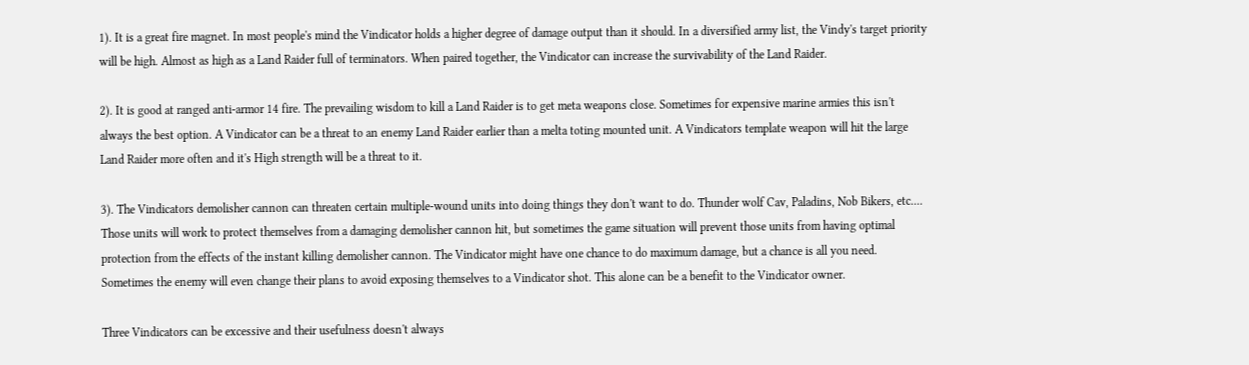1). It is a great fire magnet. In most people's mind the Vindicator holds a higher degree of damage output than it should. In a diversified army list, the Vindy's target priority will be high. Almost as high as a Land Raider full of terminators. When paired together, the Vindicator can increase the survivability of the Land Raider.

2). It is good at ranged anti-armor 14 fire. The prevailing wisdom to kill a Land Raider is to get meta weapons close. Sometimes for expensive marine armies this isn't always the best option. A Vindicator can be a threat to an enemy Land Raider earlier than a melta toting mounted unit. A Vindicators template weapon will hit the large Land Raider more often and it's High strength will be a threat to it.

3). The Vindicators demolisher cannon can threaten certain multiple-wound units into doing things they don't want to do. Thunder wolf Cav, Paladins, Nob Bikers, etc.... Those units will work to protect themselves from a damaging demolisher cannon hit, but sometimes the game situation will prevent those units from having optimal protection from the effects of the instant killing demolisher cannon. The Vindicator might have one chance to do maximum damage, but a chance is all you need. Sometimes the enemy will even change their plans to avoid exposing themselves to a Vindicator shot. This alone can be a benefit to the Vindicator owner.

Three Vindicators can be excessive and their usefulness doesn't always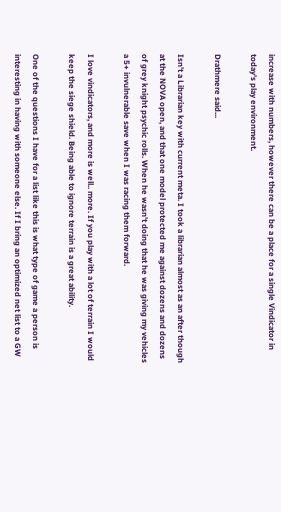increase with numbers, however there can be a place for a single Vindicator in today's play environment.

Drathmere said...

Isn't a Librarian key with current meta. I took a librarian almost as an after though at the NOVA open, and that one model protected me against dozens and dozens of grey knight psychic rolls. When he wasn't doing that he was giving my vehicles a 5+ invulnerable save when I was racing them forward.

I love vindicators, and more is well.. more. If you play with a lot of terrain I would keep the siege shield. Being able to ignore terrain is a great ability.

One of the questions I have for a list like this is what type of game a person is interesting in having with someone else. If I bring an optimized net list to a GW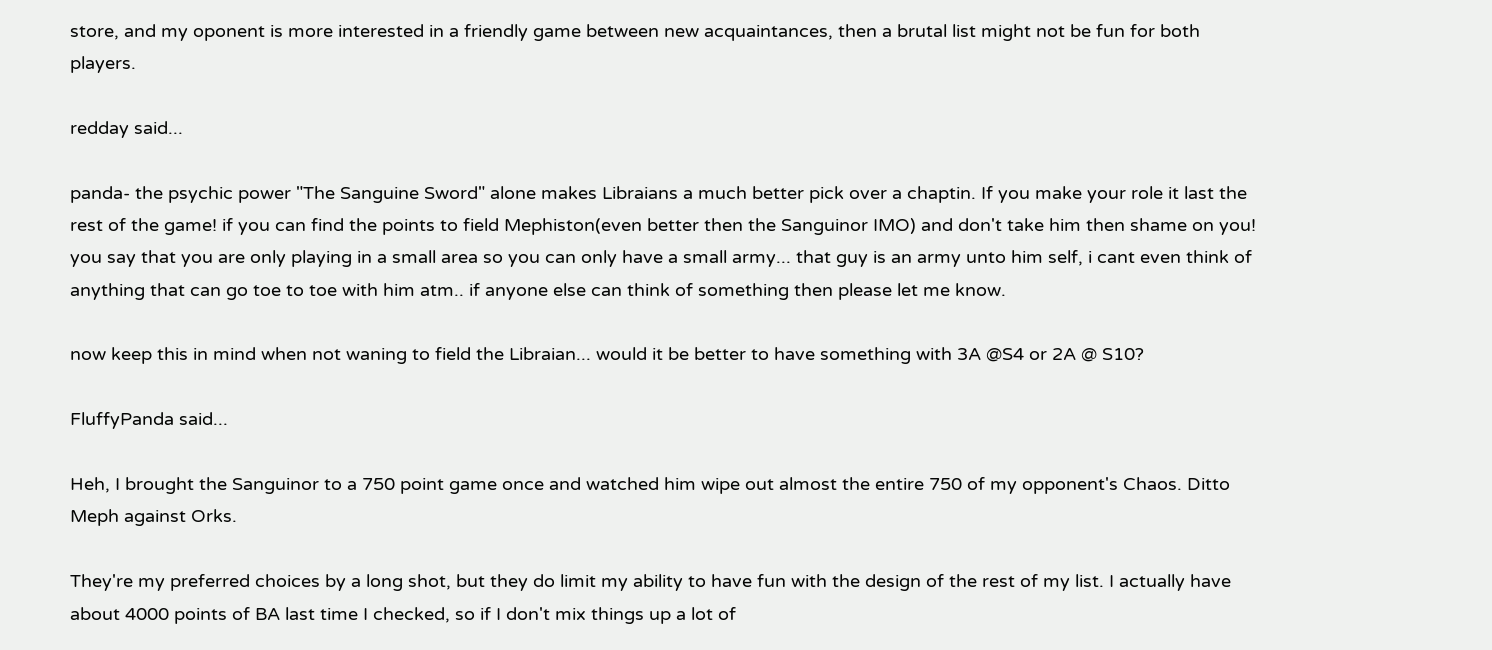store, and my oponent is more interested in a friendly game between new acquaintances, then a brutal list might not be fun for both players.

redday said...

panda- the psychic power "The Sanguine Sword" alone makes Libraians a much better pick over a chaptin. If you make your role it last the rest of the game! if you can find the points to field Mephiston(even better then the Sanguinor IMO) and don't take him then shame on you! you say that you are only playing in a small area so you can only have a small army... that guy is an army unto him self, i cant even think of anything that can go toe to toe with him atm.. if anyone else can think of something then please let me know.

now keep this in mind when not waning to field the Libraian... would it be better to have something with 3A @S4 or 2A @ S10?

FluffyPanda said...

Heh, I brought the Sanguinor to a 750 point game once and watched him wipe out almost the entire 750 of my opponent's Chaos. Ditto Meph against Orks.

They're my preferred choices by a long shot, but they do limit my ability to have fun with the design of the rest of my list. I actually have about 4000 points of BA last time I checked, so if I don't mix things up a lot of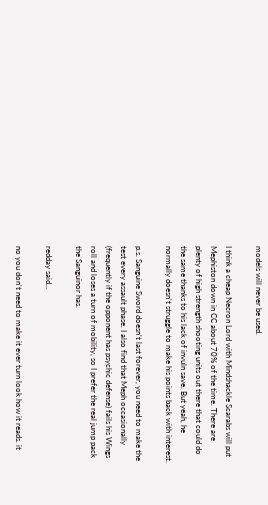models will never be used.

I think a cheap Necron Lord with Mindshackle Scarabs will put Mephiston down in CC about 70% of the time. There are plenty of high strength shooting units out there that could do the same thanks to his lack of invuln save. But yeah, he normally doesn't struggle to make his points back with interest.

p.s. Sanguine Sword doesn't last forever, you need to make the test every assault phase. I also find that Meph occasionally (frequently if the opponent has psychic defense) fails his Wings roll and loses a turn of mobility, so I prefer the real jump pack the Sanguinor has.

redday said...

no you don't need to make it ever turn look how it reads. it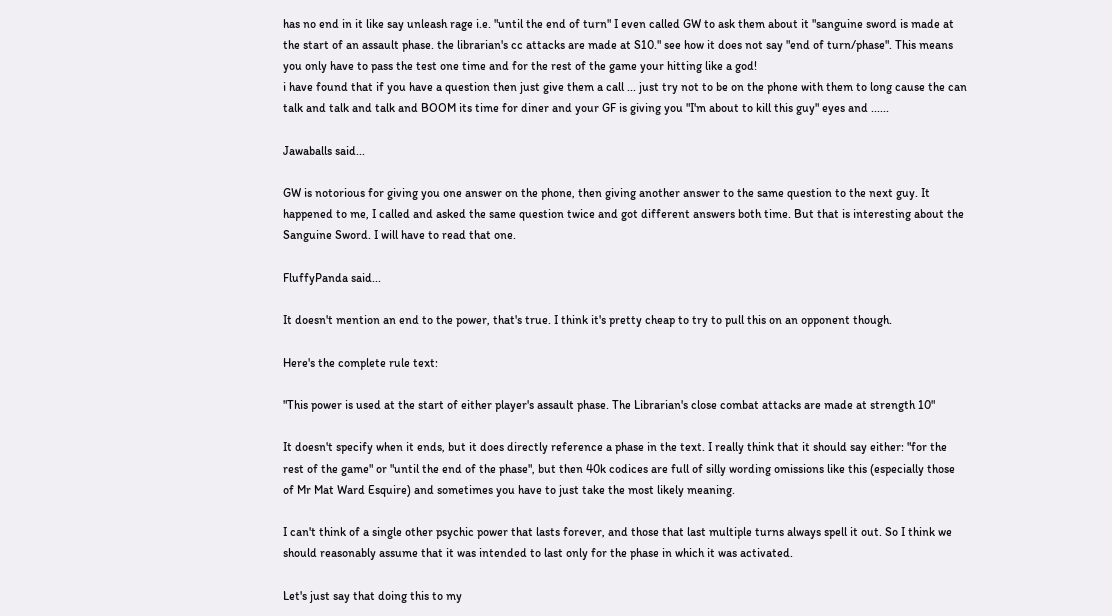has no end in it like say unleash rage i.e. "until the end of turn" I even called GW to ask them about it "sanguine sword is made at the start of an assault phase. the librarian's cc attacks are made at S10." see how it does not say "end of turn/phase". This means you only have to pass the test one time and for the rest of the game your hitting like a god!
i have found that if you have a question then just give them a call ... just try not to be on the phone with them to long cause the can talk and talk and talk and BOOM its time for diner and your GF is giving you "I'm about to kill this guy" eyes and ......

Jawaballs said...

GW is notorious for giving you one answer on the phone, then giving another answer to the same question to the next guy. It happened to me, I called and asked the same question twice and got different answers both time. But that is interesting about the Sanguine Sword. I will have to read that one.

FluffyPanda said...

It doesn't mention an end to the power, that's true. I think it's pretty cheap to try to pull this on an opponent though.

Here's the complete rule text:

"This power is used at the start of either player's assault phase. The Librarian's close combat attacks are made at strength 10"

It doesn't specify when it ends, but it does directly reference a phase in the text. I really think that it should say either: "for the rest of the game" or "until the end of the phase", but then 40k codices are full of silly wording omissions like this (especially those of Mr Mat Ward Esquire) and sometimes you have to just take the most likely meaning.

I can't think of a single other psychic power that lasts forever, and those that last multiple turns always spell it out. So I think we should reasonably assume that it was intended to last only for the phase in which it was activated.

Let's just say that doing this to my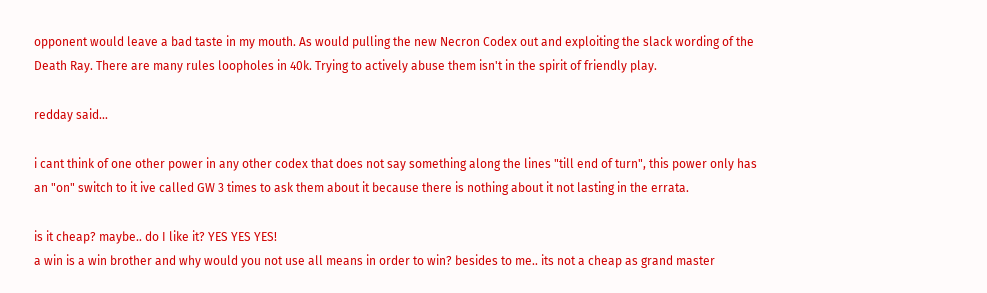opponent would leave a bad taste in my mouth. As would pulling the new Necron Codex out and exploiting the slack wording of the Death Ray. There are many rules loopholes in 40k. Trying to actively abuse them isn't in the spirit of friendly play.

redday said...

i cant think of one other power in any other codex that does not say something along the lines "till end of turn", this power only has an "on" switch to it ive called GW 3 times to ask them about it because there is nothing about it not lasting in the errata.

is it cheap? maybe.. do I like it? YES YES YES!
a win is a win brother and why would you not use all means in order to win? besides to me.. its not a cheap as grand master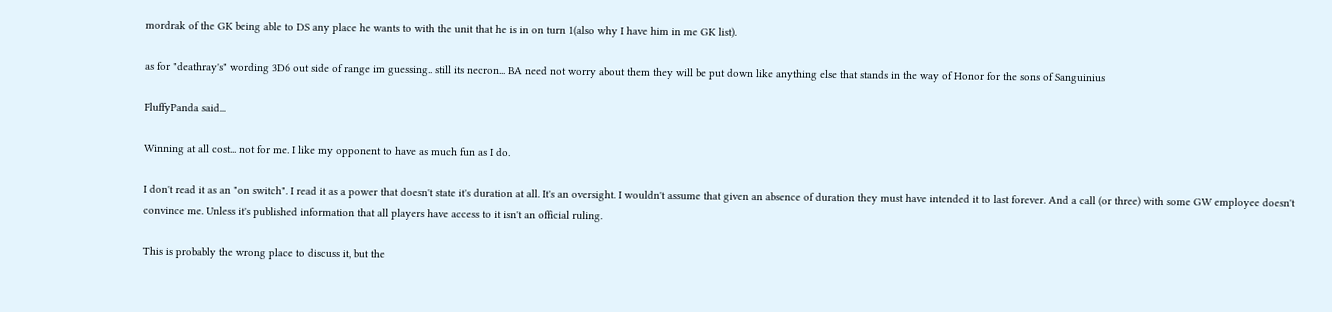mordrak of the GK being able to DS any place he wants to with the unit that he is in on turn 1(also why I have him in me GK list).

as for "deathray's" wording 3D6 out side of range im guessing.. still its necron... BA need not worry about them they will be put down like anything else that stands in the way of Honor for the sons of Sanguinius

FluffyPanda said...

Winning at all cost... not for me. I like my opponent to have as much fun as I do.

I don't read it as an "on switch". I read it as a power that doesn't state it's duration at all. It's an oversight. I wouldn't assume that given an absence of duration they must have intended it to last forever. And a call (or three) with some GW employee doesn't convince me. Unless it's published information that all players have access to it isn't an official ruling.

This is probably the wrong place to discuss it, but the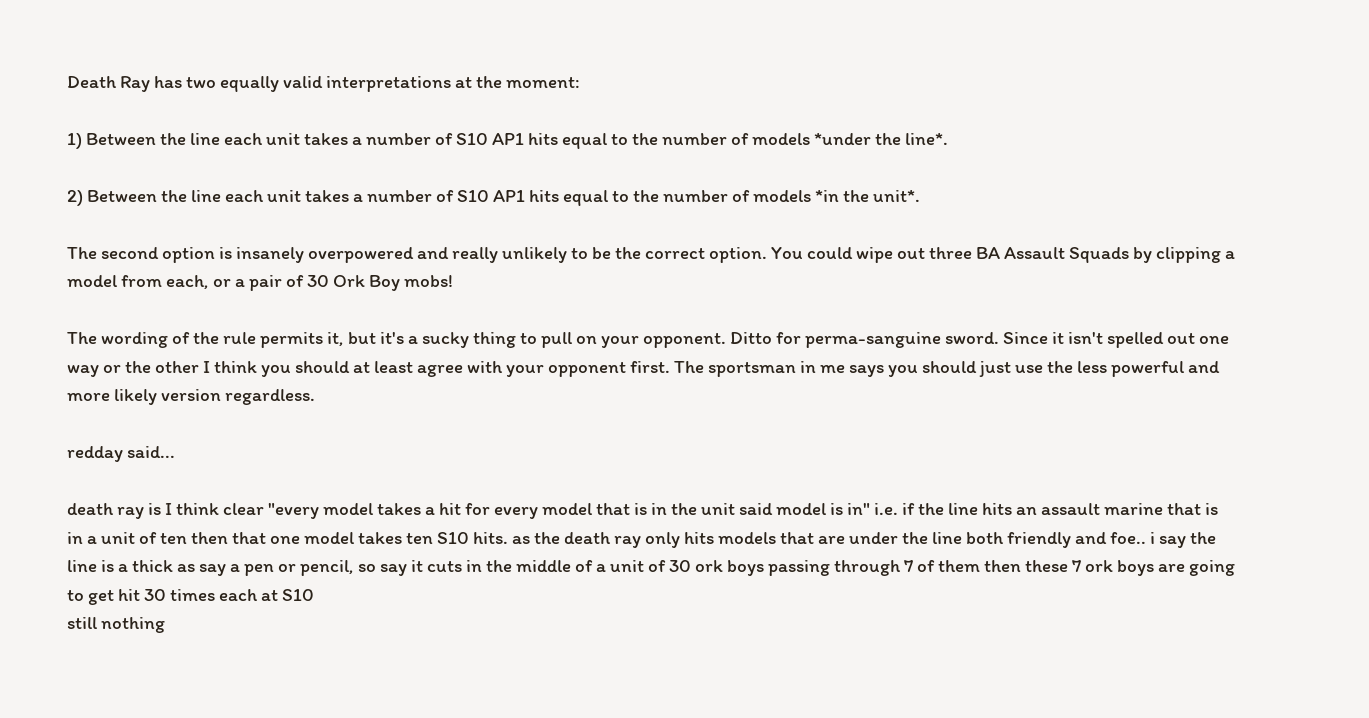Death Ray has two equally valid interpretations at the moment:

1) Between the line each unit takes a number of S10 AP1 hits equal to the number of models *under the line*.

2) Between the line each unit takes a number of S10 AP1 hits equal to the number of models *in the unit*.

The second option is insanely overpowered and really unlikely to be the correct option. You could wipe out three BA Assault Squads by clipping a model from each, or a pair of 30 Ork Boy mobs!

The wording of the rule permits it, but it's a sucky thing to pull on your opponent. Ditto for perma-sanguine sword. Since it isn't spelled out one way or the other I think you should at least agree with your opponent first. The sportsman in me says you should just use the less powerful and more likely version regardless.

redday said...

death ray is I think clear "every model takes a hit for every model that is in the unit said model is in" i.e. if the line hits an assault marine that is in a unit of ten then that one model takes ten S10 hits. as the death ray only hits models that are under the line both friendly and foe.. i say the line is a thick as say a pen or pencil, so say it cuts in the middle of a unit of 30 ork boys passing through 7 of them then these 7 ork boys are going to get hit 30 times each at S10
still nothing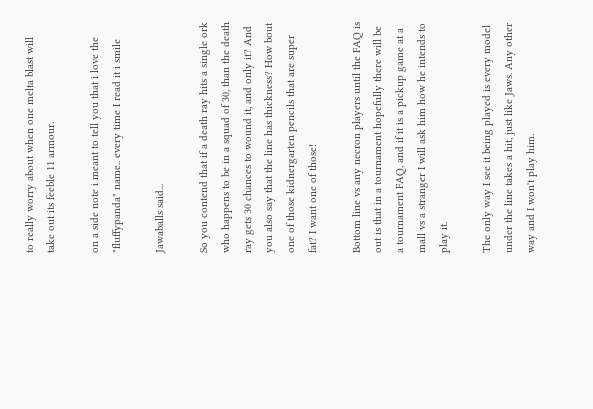to really worry about when one melta blast will take out its feeble 11 armour.

on a side note i meant to tell you that i love the "fluffypanda" name.. every time I read it i smile

Jawaballs said...

So you contend that if a death ray hits a single ork who happens to be in a squad of 30, than the death ray gets 30 chances to wound it, and only it? And you also say that the line has thickness? How bout one of those kidnergarten pencils that are super fat? I want one of those!

Bottom line vs any necron players until the FAQ is out is that in a tournament hopefully there will be a tournament FAQ, and if it is a pickup game at a mall vs a stranger I will ask him how he intends to play it.

The only way I see it being played is every model under the line takes a hit, just like Jaws. Any other way and I won't play him.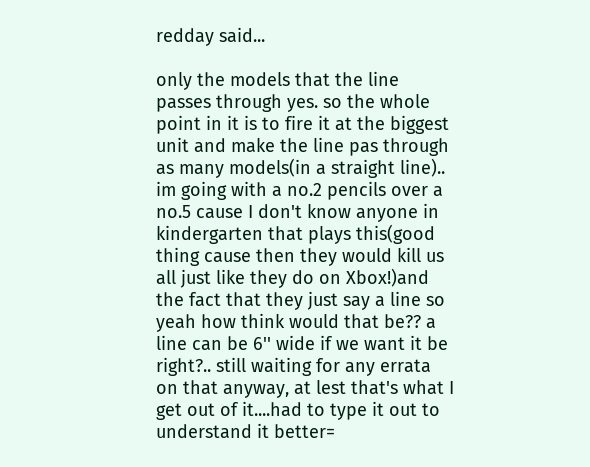redday said...

only the models that the line passes through yes. so the whole point in it is to fire it at the biggest unit and make the line pas through as many models(in a straight line).. im going with a no.2 pencils over a no.5 cause I don't know anyone in kindergarten that plays this(good thing cause then they would kill us all just like they do on Xbox!)and the fact that they just say a line so yeah how think would that be?? a line can be 6'' wide if we want it be right?.. still waiting for any errata on that anyway, at lest that's what I get out of it....had to type it out to understand it better=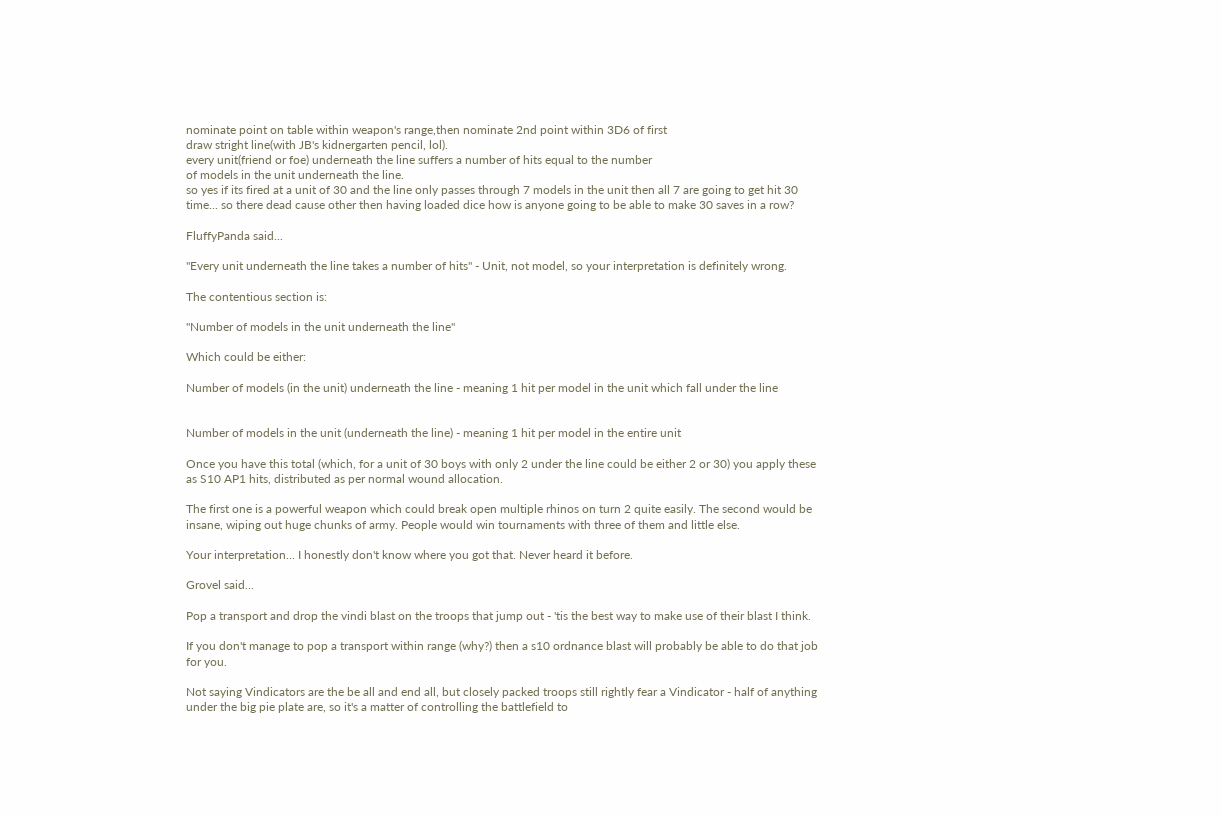nominate point on table within weapon's range,then nominate 2nd point within 3D6 of first
draw stright line(with JB's kidnergarten pencil, lol).
every unit(friend or foe) underneath the line suffers a number of hits equal to the number
of models in the unit underneath the line.
so yes if its fired at a unit of 30 and the line only passes through 7 models in the unit then all 7 are going to get hit 30 time... so there dead cause other then having loaded dice how is anyone going to be able to make 30 saves in a row?

FluffyPanda said...

"Every unit underneath the line takes a number of hits" - Unit, not model, so your interpretation is definitely wrong.

The contentious section is:

"Number of models in the unit underneath the line"

Which could be either:

Number of models (in the unit) underneath the line - meaning 1 hit per model in the unit which fall under the line


Number of models in the unit (underneath the line) - meaning 1 hit per model in the entire unit

Once you have this total (which, for a unit of 30 boys with only 2 under the line could be either 2 or 30) you apply these as S10 AP1 hits, distributed as per normal wound allocation.

The first one is a powerful weapon which could break open multiple rhinos on turn 2 quite easily. The second would be insane, wiping out huge chunks of army. People would win tournaments with three of them and little else.

Your interpretation... I honestly don't know where you got that. Never heard it before.

Grovel said...

Pop a transport and drop the vindi blast on the troops that jump out - 'tis the best way to make use of their blast I think.

If you don't manage to pop a transport within range (why?) then a s10 ordnance blast will probably be able to do that job for you.

Not saying Vindicators are the be all and end all, but closely packed troops still rightly fear a Vindicator - half of anything under the big pie plate are, so it's a matter of controlling the battlefield to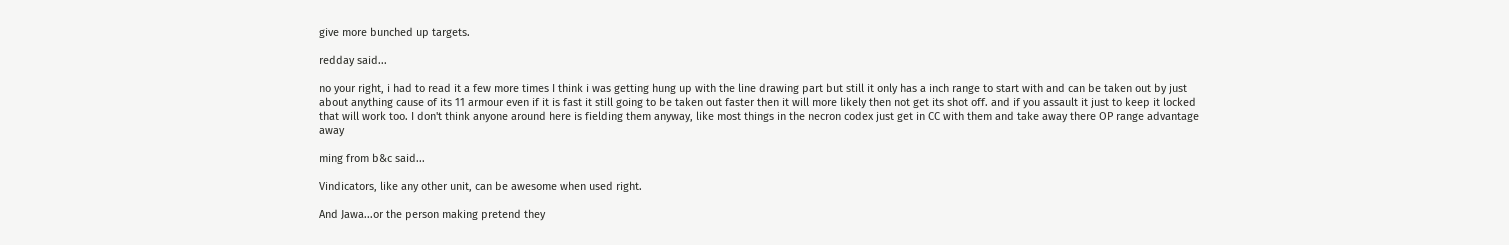give more bunched up targets.

redday said...

no your right, i had to read it a few more times I think i was getting hung up with the line drawing part but still it only has a inch range to start with and can be taken out by just about anything cause of its 11 armour even if it is fast it still going to be taken out faster then it will more likely then not get its shot off. and if you assault it just to keep it locked that will work too. I don't think anyone around here is fielding them anyway, like most things in the necron codex just get in CC with them and take away there OP range advantage away

ming from b&c said...

Vindicators, like any other unit, can be awesome when used right.

And Jawa...or the person making pretend they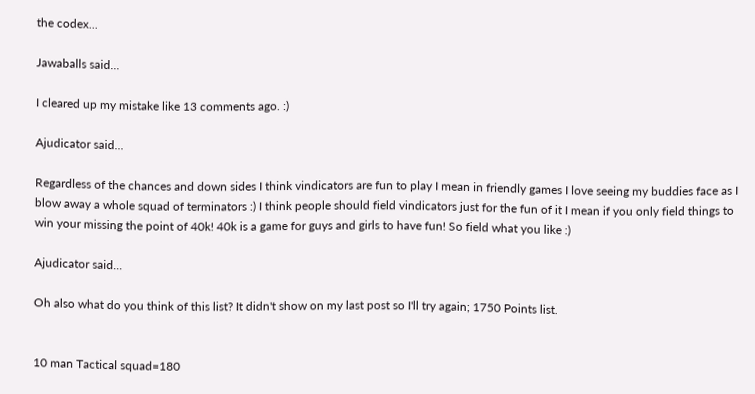the codex...

Jawaballs said...

I cleared up my mistake like 13 comments ago. :)

Ajudicator said...

Regardless of the chances and down sides I think vindicators are fun to play I mean in friendly games I love seeing my buddies face as I blow away a whole squad of terminators :) I think people should field vindicators just for the fun of it I mean if you only field things to win your missing the point of 40k! 40k is a game for guys and girls to have fun! So field what you like :)

Ajudicator said...

Oh also what do you think of this list? It didn't show on my last post so I'll try again; 1750 Points list.


10 man Tactical squad=180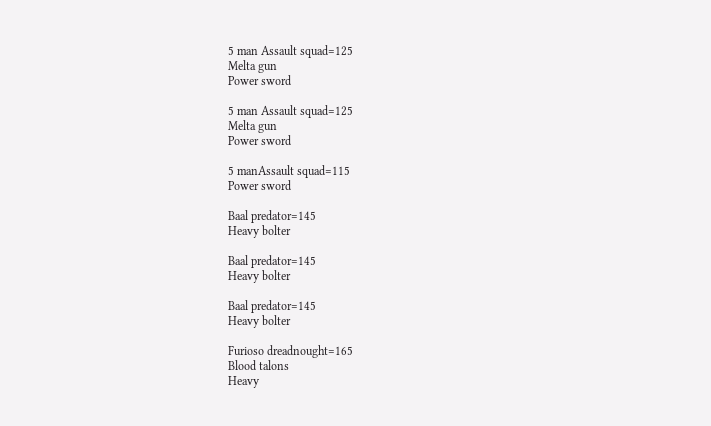5 man Assault squad=125
Melta gun
Power sword

5 man Assault squad=125
Melta gun
Power sword

5 manAssault squad=115
Power sword

Baal predator=145
Heavy bolter

Baal predator=145
Heavy bolter

Baal predator=145
Heavy bolter

Furioso dreadnought=165
Blood talons
Heavy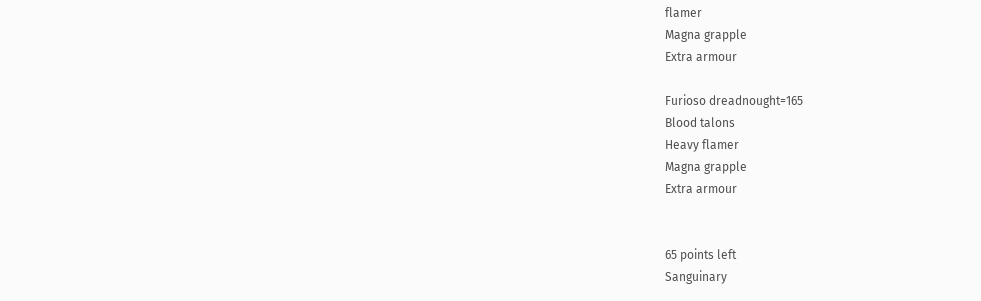flamer
Magna grapple
Extra armour

Furioso dreadnought=165
Blood talons
Heavy flamer
Magna grapple
Extra armour


65 points left
Sanguinary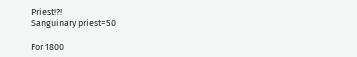Priest!?!
Sanguinary priest=50

For 1800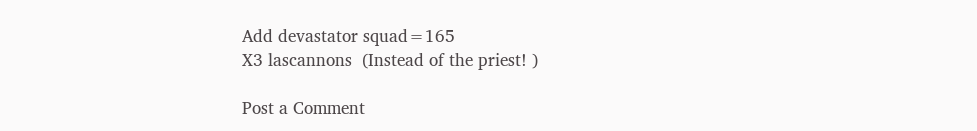Add devastator squad=165
X3 lascannons  (Instead of the priest! )

Post a Comment